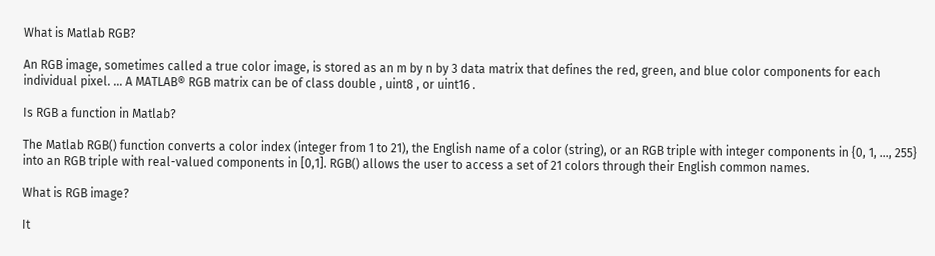What is Matlab RGB?

An RGB image, sometimes called a true color image, is stored as an m by n by 3 data matrix that defines the red, green, and blue color components for each individual pixel. … A MATLAB® RGB matrix can be of class double , uint8 , or uint16 .

Is RGB a function in Matlab?

The Matlab RGB() function converts a color index (integer from 1 to 21), the English name of a color (string), or an RGB triple with integer components in {0, 1, …, 255} into an RGB triple with real-valued components in [0,1]. RGB() allows the user to access a set of 21 colors through their English common names.

What is RGB image?

It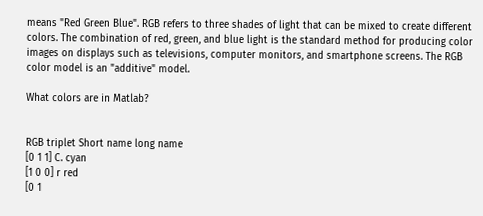means "Red Green Blue". RGB refers to three shades of light that can be mixed to create different colors. The combination of red, green, and blue light is the standard method for producing color images on displays such as televisions, computer monitors, and smartphone screens. The RGB color model is an "additive" model.

What colors are in Matlab?


RGB triplet Short name long name
[0 1 1] C. cyan
[1 0 0] r red
[0 1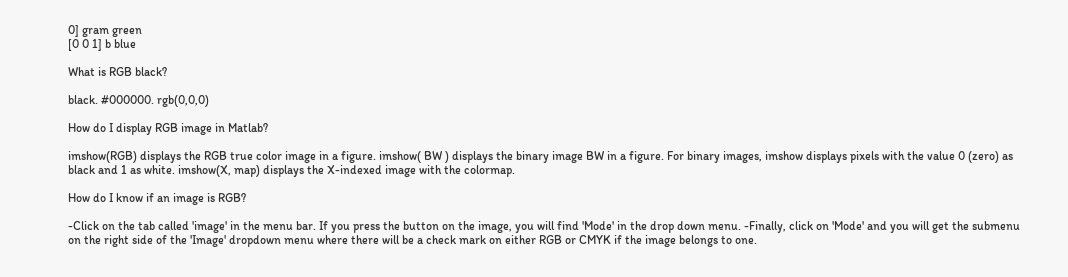0] gram green
[0 0 1] b blue

What is RGB black?

black. #000000. rgb(0,0,0)

How do I display RGB image in Matlab?

imshow(RGB) displays the RGB true color image in a figure. imshow( BW ) displays the binary image BW in a figure. For binary images, imshow displays pixels with the value 0 (zero) as black and 1 as white. imshow(X, map) displays the X-indexed image with the colormap.

How do I know if an image is RGB?

-Click on the tab called 'image' in the menu bar. If you press the button on the image, you will find 'Mode' in the drop down menu. -Finally, click on 'Mode' and you will get the submenu on the right side of the 'Image' dropdown menu where there will be a check mark on either RGB or CMYK if the image belongs to one.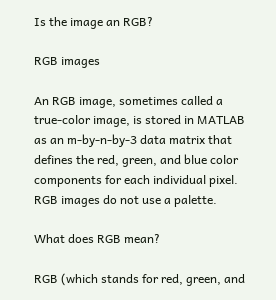Is the image an RGB?

RGB images

An RGB image, sometimes called a true-color image, is stored in MATLAB as an m-by-n-by-3 data matrix that defines the red, green, and blue color components for each individual pixel. RGB images do not use a palette.

What does RGB mean?

RGB (which stands for red, green, and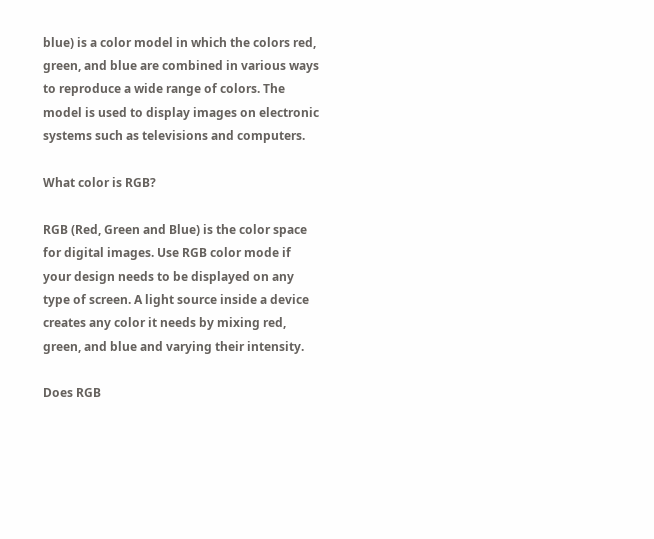blue) is a color model in which the colors red, green, and blue are combined in various ways to reproduce a wide range of colors. The model is used to display images on electronic systems such as televisions and computers.

What color is RGB?

RGB (Red, Green and Blue) is the color space for digital images. Use RGB color mode if your design needs to be displayed on any type of screen. A light source inside a device creates any color it needs by mixing red, green, and blue and varying their intensity.

Does RGB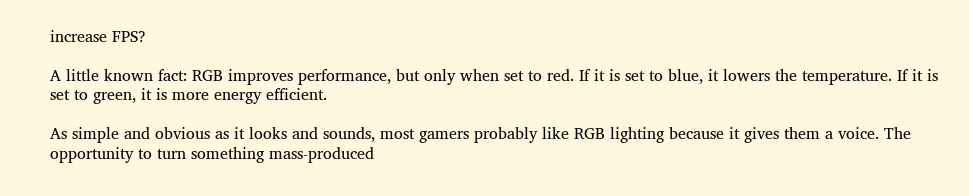increase FPS?

A little known fact: RGB improves performance, but only when set to red. If it is set to blue, it lowers the temperature. If it is set to green, it is more energy efficient.

As simple and obvious as it looks and sounds, most gamers probably like RGB lighting because it gives them a voice. The opportunity to turn something mass-produced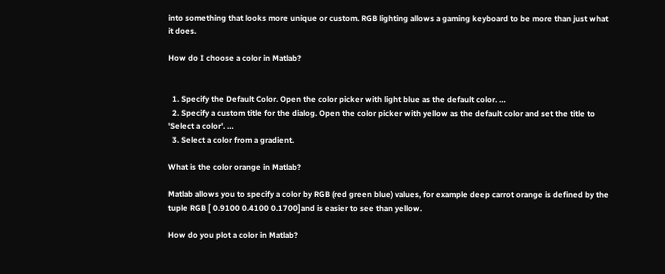into something that looks more unique or custom. RGB lighting allows a gaming keyboard to be more than just what it does.

How do I choose a color in Matlab?


  1. Specify the Default Color. Open the color picker with light blue as the default color. …
  2. Specify a custom title for the dialog. Open the color picker with yellow as the default color and set the title to 'Select a color'. …
  3. Select a color from a gradient.

What is the color orange in Matlab?

Matlab allows you to specify a color by RGB (red green blue) values, for example deep carrot orange is defined by the tuple RGB [ 0.9100 0.4100 0.1700]and is easier to see than yellow.

How do you plot a color in Matlab?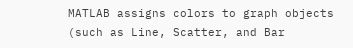MATLAB assigns colors to graph objects (such as Line, Scatter, and Bar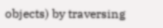objects) by traversing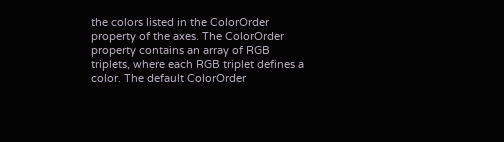the colors listed in the ColorOrder property of the axes. The ColorOrder property contains an array of RGB triplets, where each RGB triplet defines a color. The default ColorOrder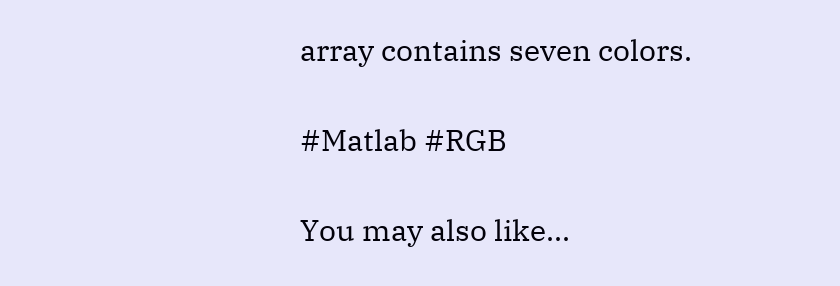array contains seven colors.

#Matlab #RGB

You may also like...